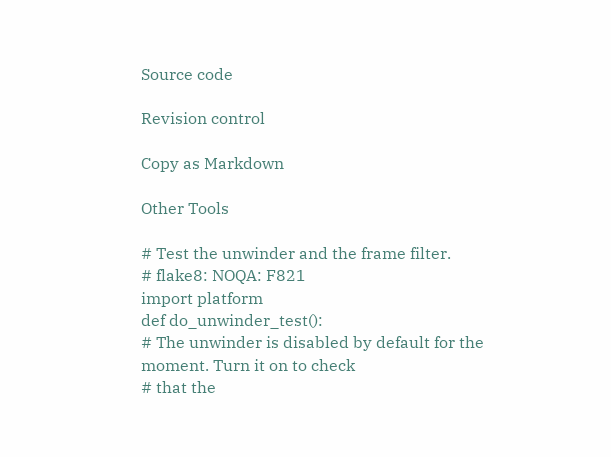Source code

Revision control

Copy as Markdown

Other Tools

# Test the unwinder and the frame filter.
# flake8: NOQA: F821
import platform
def do_unwinder_test():
# The unwinder is disabled by default for the moment. Turn it on to check
# that the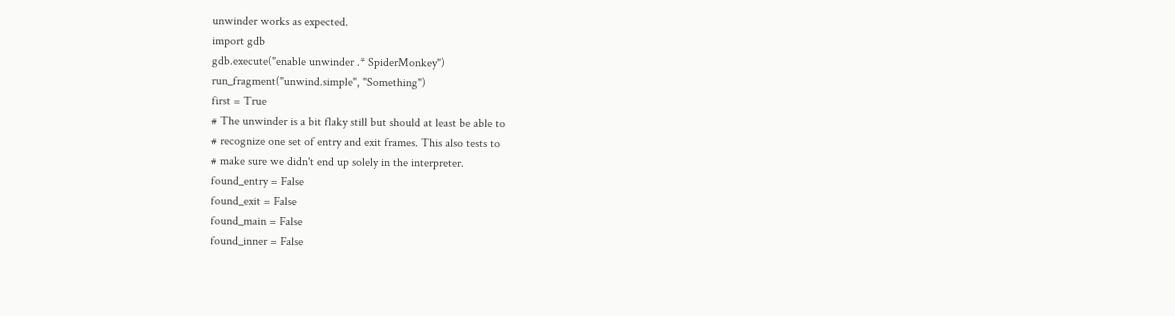unwinder works as expected.
import gdb
gdb.execute("enable unwinder .* SpiderMonkey")
run_fragment("unwind.simple", "Something")
first = True
# The unwinder is a bit flaky still but should at least be able to
# recognize one set of entry and exit frames. This also tests to
# make sure we didn't end up solely in the interpreter.
found_entry = False
found_exit = False
found_main = False
found_inner = False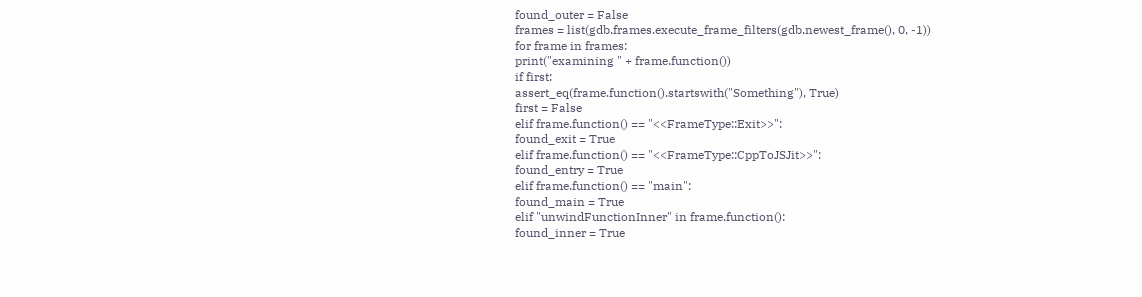found_outer = False
frames = list(gdb.frames.execute_frame_filters(gdb.newest_frame(), 0, -1))
for frame in frames:
print("examining " + frame.function())
if first:
assert_eq(frame.function().startswith("Something"), True)
first = False
elif frame.function() == "<<FrameType::Exit>>":
found_exit = True
elif frame.function() == "<<FrameType::CppToJSJit>>":
found_entry = True
elif frame.function() == "main":
found_main = True
elif "unwindFunctionInner" in frame.function():
found_inner = True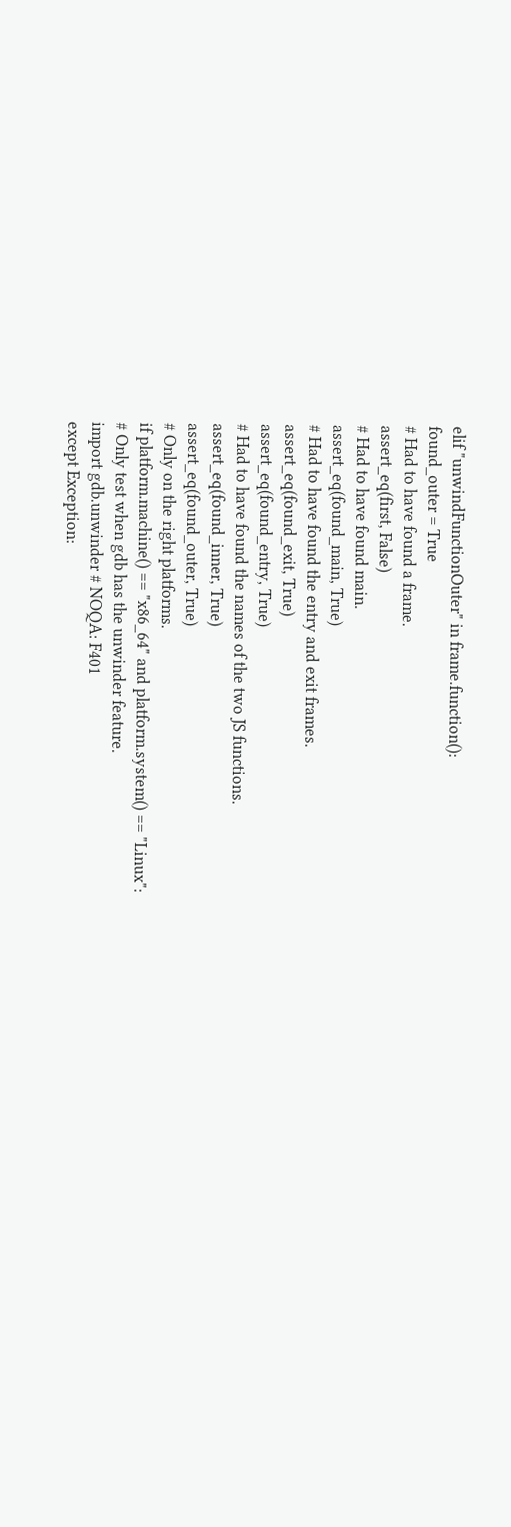elif "unwindFunctionOuter" in frame.function():
found_outer = True
# Had to have found a frame.
assert_eq(first, False)
# Had to have found main.
assert_eq(found_main, True)
# Had to have found the entry and exit frames.
assert_eq(found_exit, True)
assert_eq(found_entry, True)
# Had to have found the names of the two JS functions.
assert_eq(found_inner, True)
assert_eq(found_outer, True)
# Only on the right platforms.
if platform.machine() == "x86_64" and platform.system() == "Linux":
# Only test when gdb has the unwinder feature.
import gdb.unwinder # NOQA: F401
except Exception: